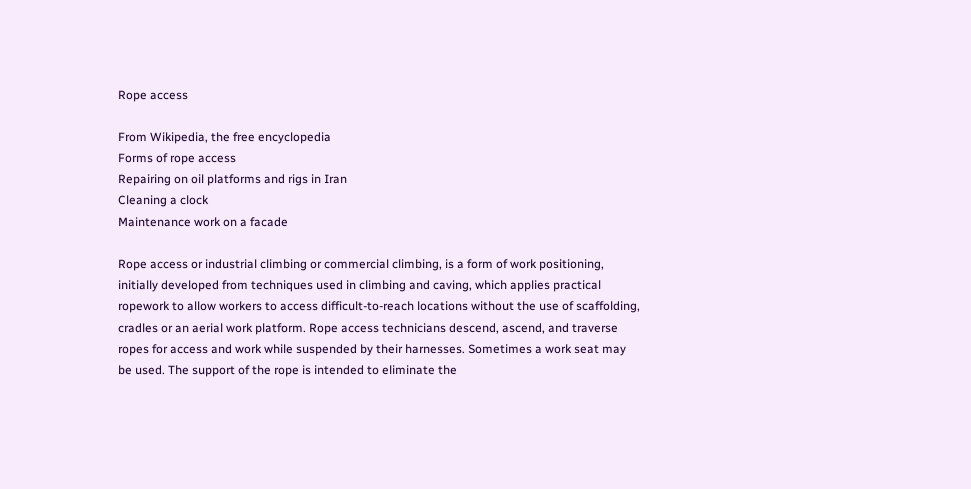Rope access

From Wikipedia, the free encyclopedia
Forms of rope access
Repairing on oil platforms and rigs in Iran
Cleaning a clock
Maintenance work on a facade

Rope access or industrial climbing or commercial climbing, is a form of work positioning, initially developed from techniques used in climbing and caving, which applies practical ropework to allow workers to access difficult-to-reach locations without the use of scaffolding, cradles or an aerial work platform. Rope access technicians descend, ascend, and traverse ropes for access and work while suspended by their harnesses. Sometimes a work seat may be used. The support of the rope is intended to eliminate the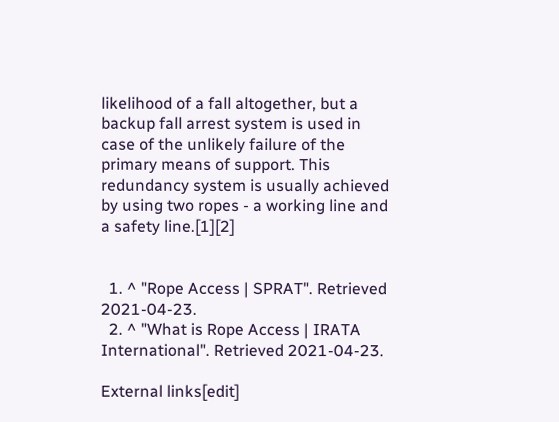likelihood of a fall altogether, but a backup fall arrest system is used in case of the unlikely failure of the primary means of support. This redundancy system is usually achieved by using two ropes - a working line and a safety line.[1][2]


  1. ^ "Rope Access | SPRAT". Retrieved 2021-04-23.
  2. ^ "What is Rope Access | IRATA International". Retrieved 2021-04-23.

External links[edit]